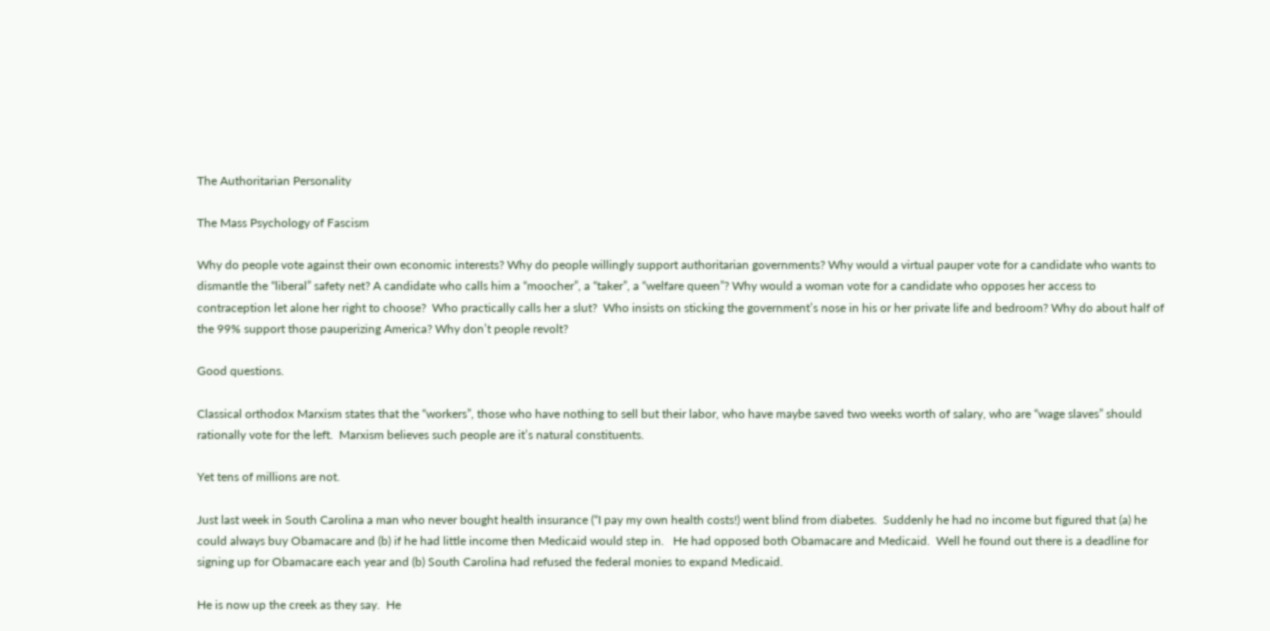The Authoritarian Personality

The Mass Psychology of Fascism

Why do people vote against their own economic interests? Why do people willingly support authoritarian governments? Why would a virtual pauper vote for a candidate who wants to dismantle the “liberal” safety net? A candidate who calls him a “moocher”, a “taker”, a “welfare queen”? Why would a woman vote for a candidate who opposes her access to contraception let alone her right to choose?  Who practically calls her a slut?  Who insists on sticking the government’s nose in his or her private life and bedroom? Why do about half of the 99% support those pauperizing America? Why don’t people revolt?

Good questions.

Classical orthodox Marxism states that the “workers”, those who have nothing to sell but their labor, who have maybe saved two weeks worth of salary, who are “wage slaves” should rationally vote for the left.  Marxism believes such people are it’s natural constituents.

Yet tens of millions are not.

Just last week in South Carolina a man who never bought health insurance (“I pay my own health costs!) went blind from diabetes.  Suddenly he had no income but figured that (a) he could always buy Obamacare and (b) if he had little income then Medicaid would step in.   He had opposed both Obamacare and Medicaid.  Well he found out there is a deadline for signing up for Obamacare each year and (b) South Carolina had refused the federal monies to expand Medicaid.

He is now up the creek as they say.  He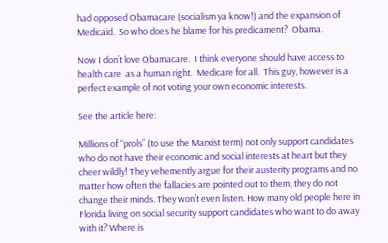had opposed Obamacare (socialism ya know!) and the expansion of Medicaid.  So who does he blame for his predicament?  Obama.

Now I don’t love Obamacare.  I think everyone should have access to health care  as a human right.  Medicare for all.  This guy, however is a perfect example of not voting your own economic interests.

See the article here:

Millions of “prols” (to use the Marxist term) not only support candidates who do not have their economic and social interests at heart but they cheer wildly! They vehemently argue for their austerity programs and no matter how often the fallacies are pointed out to them, they do not change their minds. They won’t even listen. How many old people here in Florida living on social security support candidates who want to do away with it? Where is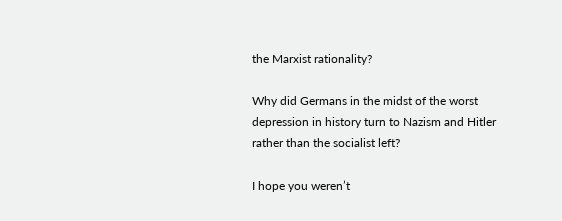the Marxist rationality?

Why did Germans in the midst of the worst depression in history turn to Nazism and Hitler rather than the socialist left?

I hope you weren’t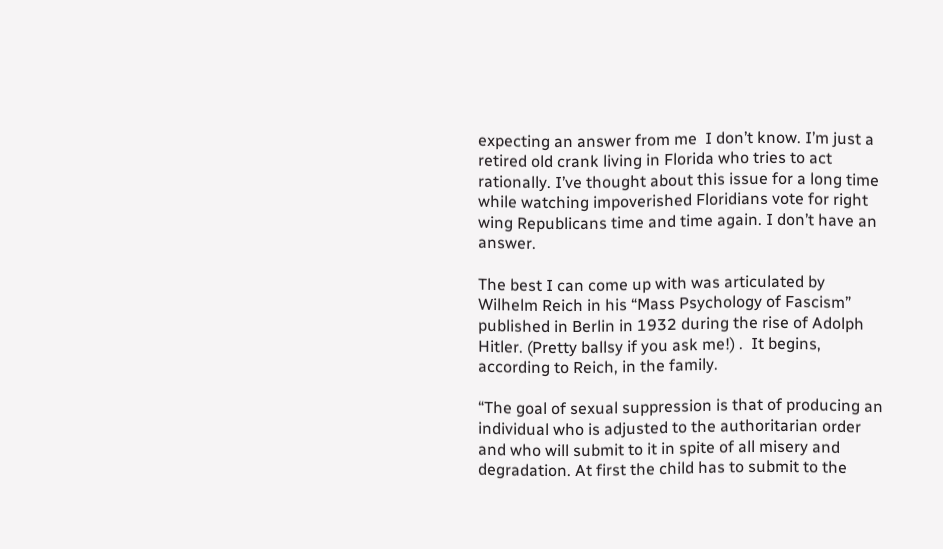expecting an answer from me  I don’t know. I’m just a retired old crank living in Florida who tries to act rationally. I’ve thought about this issue for a long time while watching impoverished Floridians vote for right wing Republicans time and time again. I don’t have an answer.

The best I can come up with was articulated by Wilhelm Reich in his “Mass Psychology of Fascism” published in Berlin in 1932 during the rise of Adolph Hitler. (Pretty ballsy if you ask me!) .  It begins, according to Reich, in the family.

“The goal of sexual suppression is that of producing an individual who is adjusted to the authoritarian order and who will submit to it in spite of all misery and degradation. At first the child has to submit to the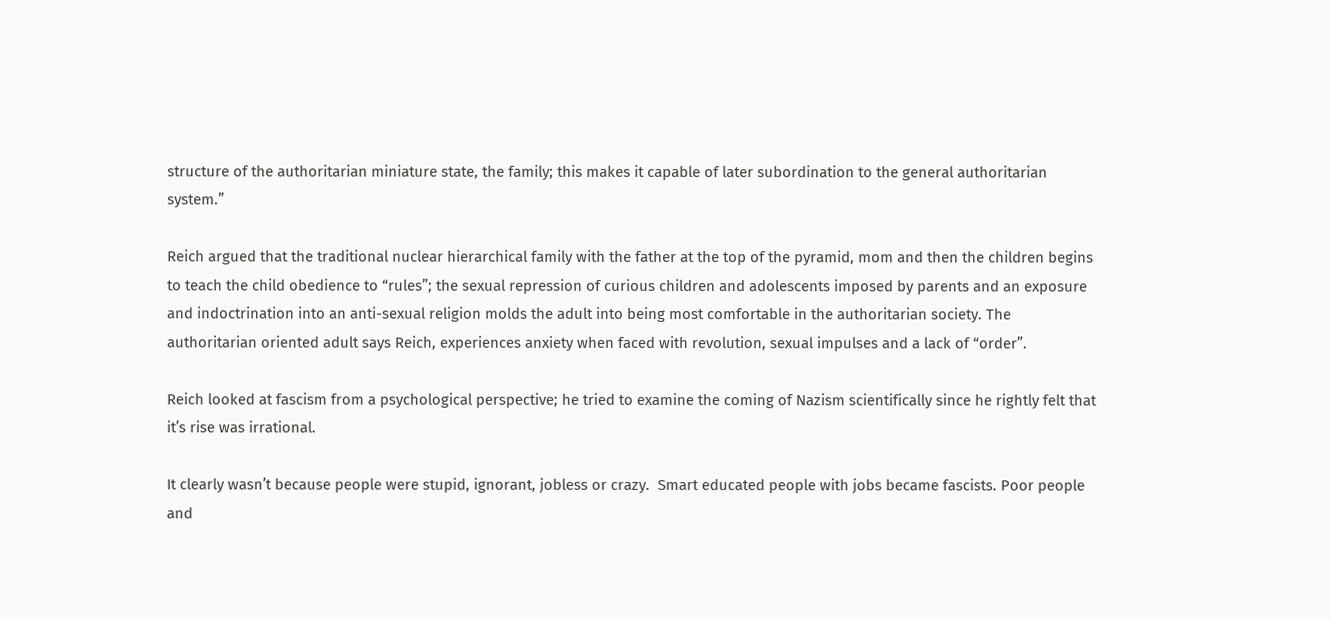structure of the authoritarian miniature state, the family; this makes it capable of later subordination to the general authoritarian system.”

Reich argued that the traditional nuclear hierarchical family with the father at the top of the pyramid, mom and then the children begins to teach the child obedience to “rules”; the sexual repression of curious children and adolescents imposed by parents and an exposure and indoctrination into an anti-sexual religion molds the adult into being most comfortable in the authoritarian society. The authoritarian oriented adult says Reich, experiences anxiety when faced with revolution, sexual impulses and a lack of “order”.

Reich looked at fascism from a psychological perspective; he tried to examine the coming of Nazism scientifically since he rightly felt that it’s rise was irrational.

It clearly wasn’t because people were stupid, ignorant, jobless or crazy.  Smart educated people with jobs became fascists. Poor people and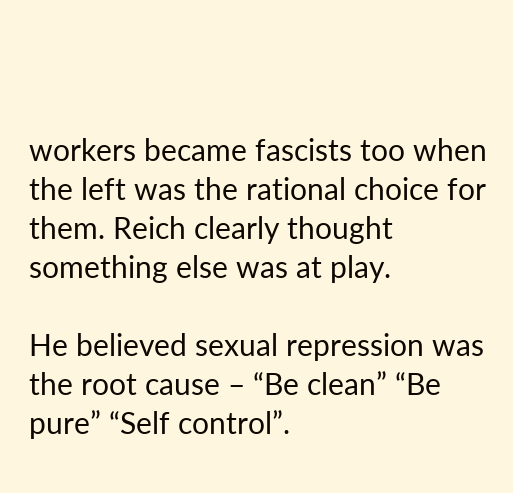workers became fascists too when the left was the rational choice for them. Reich clearly thought something else was at play.

He believed sexual repression was the root cause – “Be clean” “Be pure” “Self control”.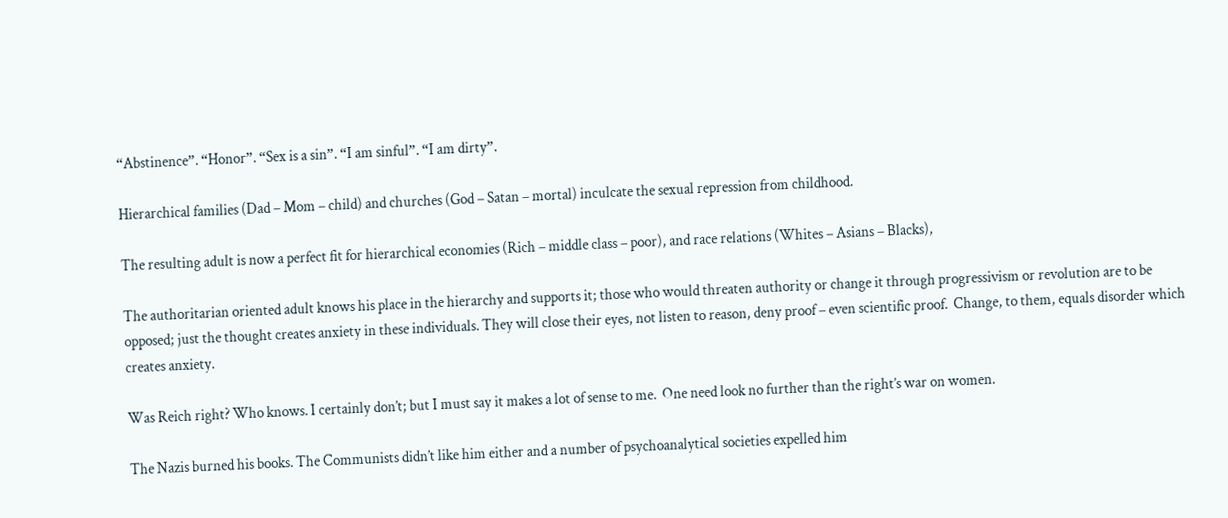“Abstinence”. “Honor”. “Sex is a sin”. “I am sinful”. “I am dirty”.

Hierarchical families (Dad – Mom – child) and churches (God – Satan – mortal) inculcate the sexual repression from childhood.

The resulting adult is now a perfect fit for hierarchical economies (Rich – middle class – poor), and race relations (Whites – Asians – Blacks),

The authoritarian oriented adult knows his place in the hierarchy and supports it; those who would threaten authority or change it through progressivism or revolution are to be opposed; just the thought creates anxiety in these individuals. They will close their eyes, not listen to reason, deny proof – even scientific proof.  Change, to them, equals disorder which creates anxiety.

Was Reich right? Who knows. I certainly don’t; but I must say it makes a lot of sense to me.  One need look no further than the right’s war on women.

The Nazis burned his books. The Communists didn’t like him either and a number of psychoanalytical societies expelled him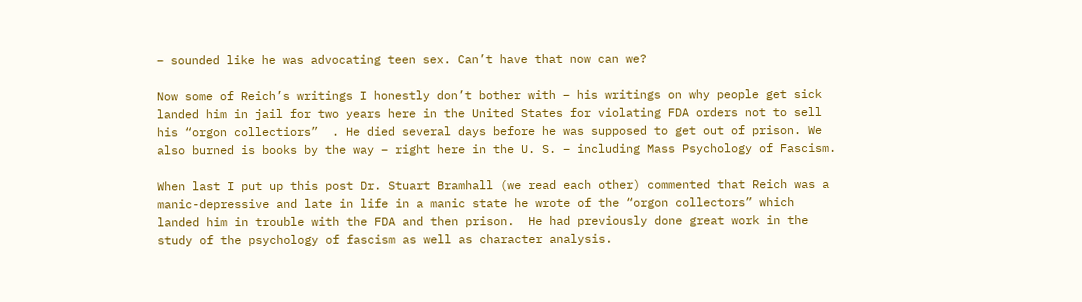– sounded like he was advocating teen sex. Can’t have that now can we?

Now some of Reich’s writings I honestly don’t bother with – his writings on why people get sick landed him in jail for two years here in the United States for violating FDA orders not to sell his “orgon collectiors”  . He died several days before he was supposed to get out of prison. We also burned is books by the way – right here in the U. S. – including Mass Psychology of Fascism.

When last I put up this post Dr. Stuart Bramhall (we read each other) commented that Reich was a manic-depressive and late in life in a manic state he wrote of the “orgon collectors” which landed him in trouble with the FDA and then prison.  He had previously done great work in the study of the psychology of fascism as well as character analysis.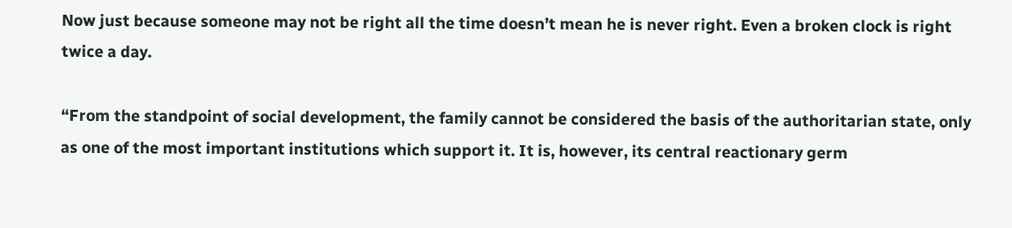Now just because someone may not be right all the time doesn’t mean he is never right. Even a broken clock is right twice a day.

“From the standpoint of social development, the family cannot be considered the basis of the authoritarian state, only as one of the most important institutions which support it. It is, however, its central reactionary germ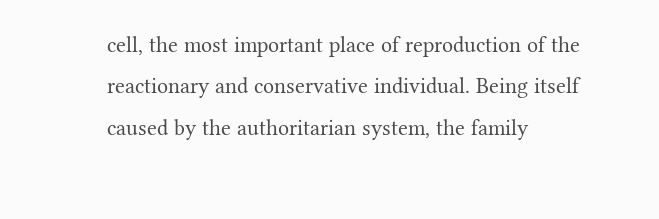cell, the most important place of reproduction of the reactionary and conservative individual. Being itself caused by the authoritarian system, the family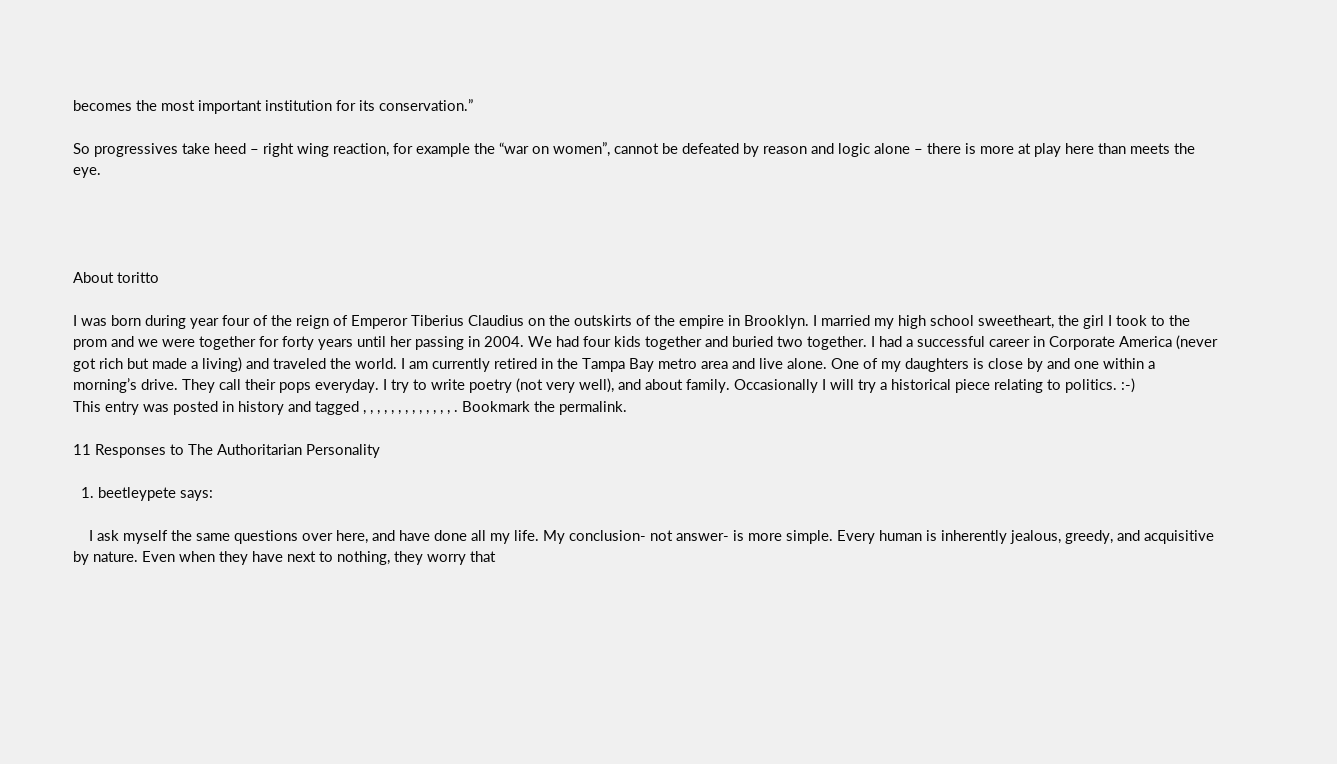becomes the most important institution for its conservation.”

So progressives take heed – right wing reaction, for example the “war on women”, cannot be defeated by reason and logic alone – there is more at play here than meets the eye.




About toritto

I was born during year four of the reign of Emperor Tiberius Claudius on the outskirts of the empire in Brooklyn. I married my high school sweetheart, the girl I took to the prom and we were together for forty years until her passing in 2004. We had four kids together and buried two together. I had a successful career in Corporate America (never got rich but made a living) and traveled the world. I am currently retired in the Tampa Bay metro area and live alone. One of my daughters is close by and one within a morning’s drive. They call their pops everyday. I try to write poetry (not very well), and about family. Occasionally I will try a historical piece relating to politics. :-)
This entry was posted in history and tagged , , , , , , , , , , , , , . Bookmark the permalink.

11 Responses to The Authoritarian Personality

  1. beetleypete says:

    I ask myself the same questions over here, and have done all my life. My conclusion- not answer- is more simple. Every human is inherently jealous, greedy, and acquisitive by nature. Even when they have next to nothing, they worry that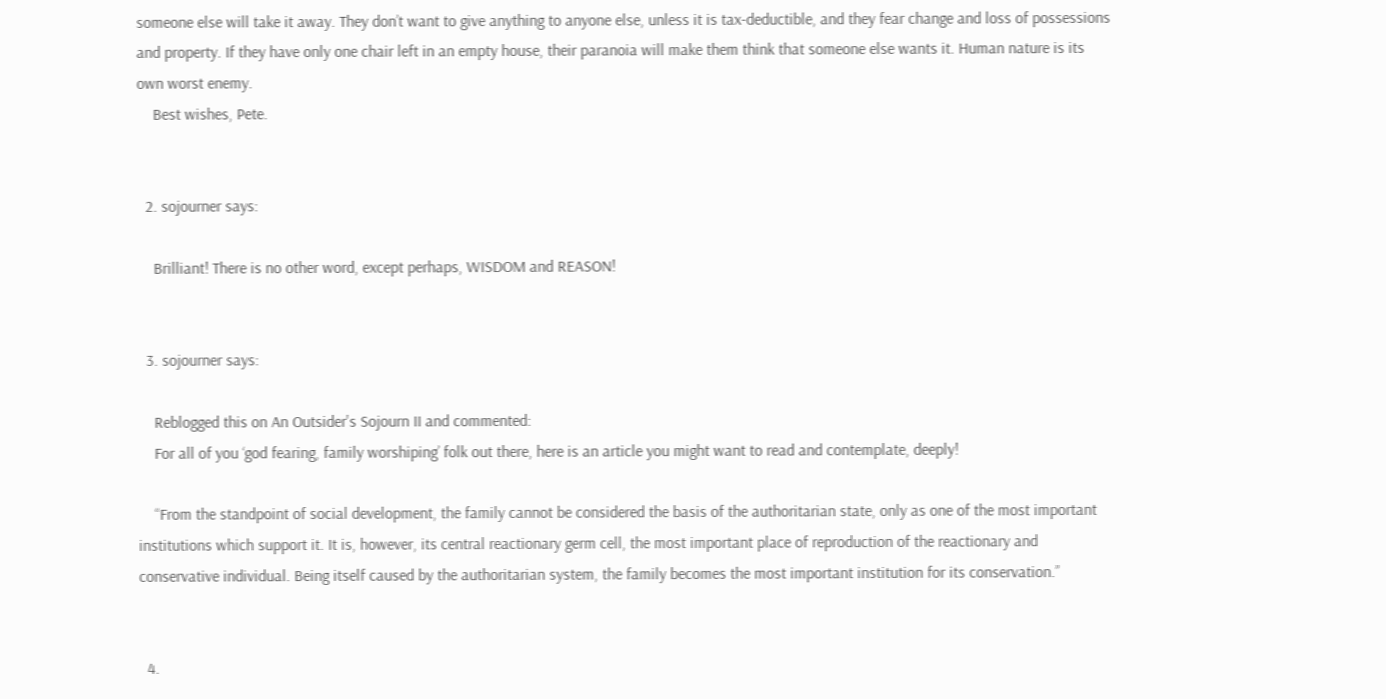someone else will take it away. They don’t want to give anything to anyone else, unless it is tax-deductible, and they fear change and loss of possessions and property. If they have only one chair left in an empty house, their paranoia will make them think that someone else wants it. Human nature is its own worst enemy.
    Best wishes, Pete.


  2. sojourner says:

    Brilliant! There is no other word, except perhaps, WISDOM and REASON!


  3. sojourner says:

    Reblogged this on An Outsider's Sojourn II and commented:
    For all of you ‘god fearing, family worshiping’ folk out there, here is an article you might want to read and contemplate, deeply!

    “From the standpoint of social development, the family cannot be considered the basis of the authoritarian state, only as one of the most important institutions which support it. It is, however, its central reactionary germ cell, the most important place of reproduction of the reactionary and conservative individual. Being itself caused by the authoritarian system, the family becomes the most important institution for its conservation.”


  4.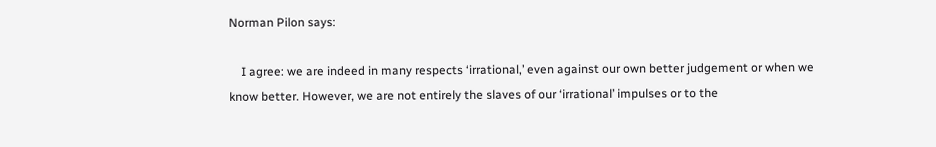Norman Pilon says:

    I agree: we are indeed in many respects ‘irrational,’ even against our own better judgement or when we know better. However, we are not entirely the slaves of our ‘irrational’ impulses or to the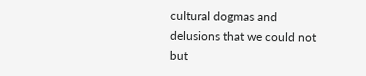cultural dogmas and delusions that we could not but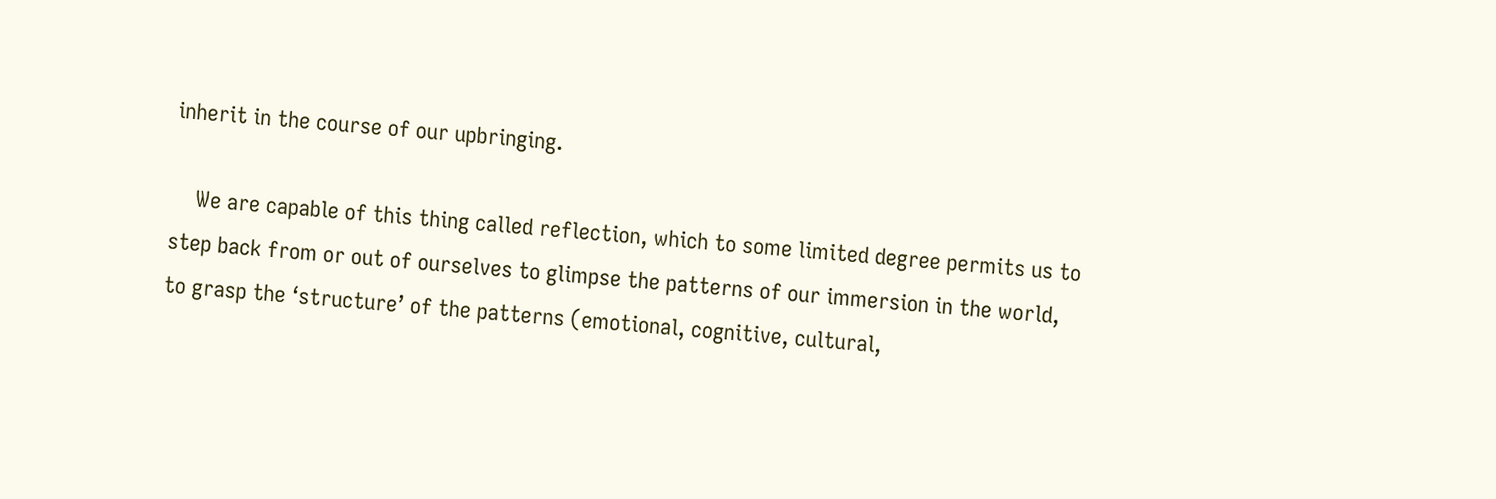inherit in the course of our upbringing.

    We are capable of this thing called reflection, which to some limited degree permits us to step back from or out of ourselves to glimpse the patterns of our immersion in the world, to grasp the ‘structure’ of the patterns (emotional, cognitive, cultural,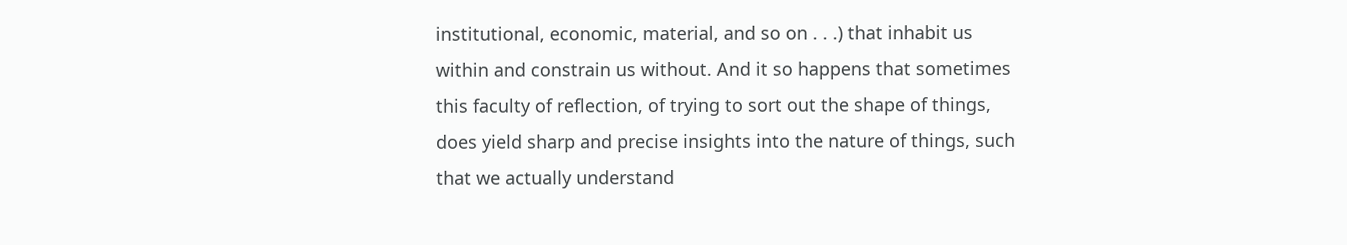institutional, economic, material, and so on . . .) that inhabit us within and constrain us without. And it so happens that sometimes this faculty of reflection, of trying to sort out the shape of things, does yield sharp and precise insights into the nature of things, such that we actually understand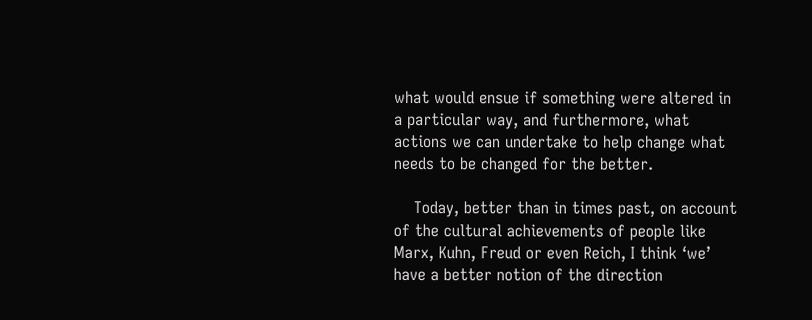what would ensue if something were altered in a particular way, and furthermore, what actions we can undertake to help change what needs to be changed for the better.

    Today, better than in times past, on account of the cultural achievements of people like Marx, Kuhn, Freud or even Reich, I think ‘we’ have a better notion of the direction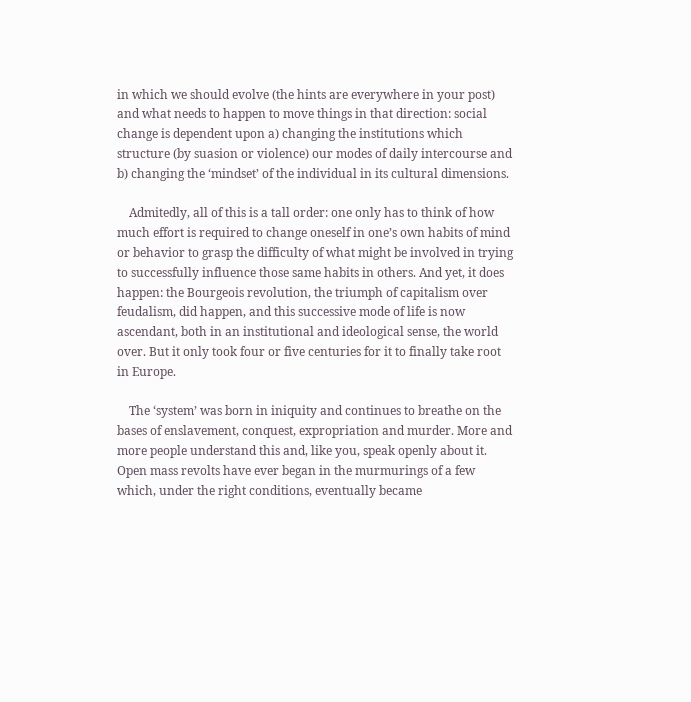in which we should evolve (the hints are everywhere in your post) and what needs to happen to move things in that direction: social change is dependent upon a) changing the institutions which structure (by suasion or violence) our modes of daily intercourse and b) changing the ‘mindset’ of the individual in its cultural dimensions.

    Admitedly, all of this is a tall order: one only has to think of how much effort is required to change oneself in one’s own habits of mind or behavior to grasp the difficulty of what might be involved in trying to successfully influence those same habits in others. And yet, it does happen: the Bourgeois revolution, the triumph of capitalism over feudalism, did happen, and this successive mode of life is now ascendant, both in an institutional and ideological sense, the world over. But it only took four or five centuries for it to finally take root in Europe.

    The ‘system’ was born in iniquity and continues to breathe on the bases of enslavement, conquest, expropriation and murder. More and more people understand this and, like you, speak openly about it. Open mass revolts have ever began in the murmurings of a few which, under the right conditions, eventually became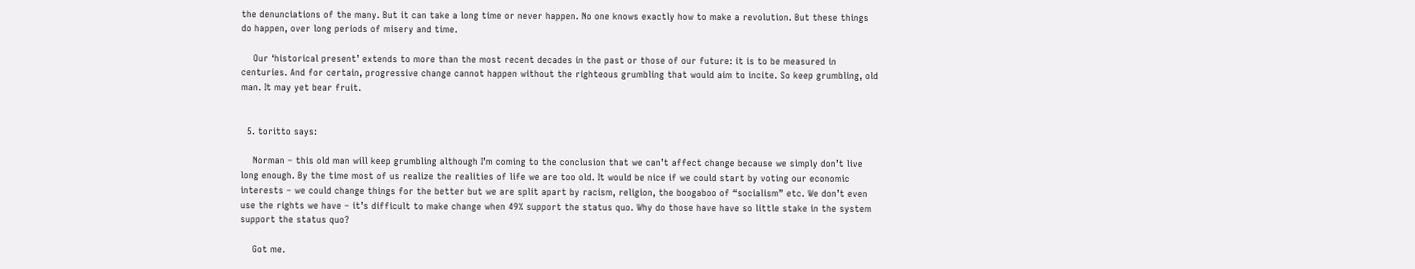the denunciations of the many. But it can take a long time or never happen. No one knows exactly how to make a revolution. But these things do happen, over long periods of misery and time.

    Our ‘historical present’ extends to more than the most recent decades in the past or those of our future: it is to be measured in centuries. And for certain, progressive change cannot happen without the righteous grumbling that would aim to incite. So keep grumbling, old man. It may yet bear fruit.


  5. toritto says:

    Norman – this old man will keep grumbling although I’m coming to the conclusion that we can’t affect change because we simply don’t live long enough. By the time most of us realize the realities of life we are too old. It would be nice if we could start by voting our economic interests – we could change things for the better but we are split apart by racism, religion, the boogaboo of “socialism” etc. We don’t even use the rights we have – it’s difficult to make change when 49% support the status quo. Why do those have have so little stake in the system support the status quo?

    Got me.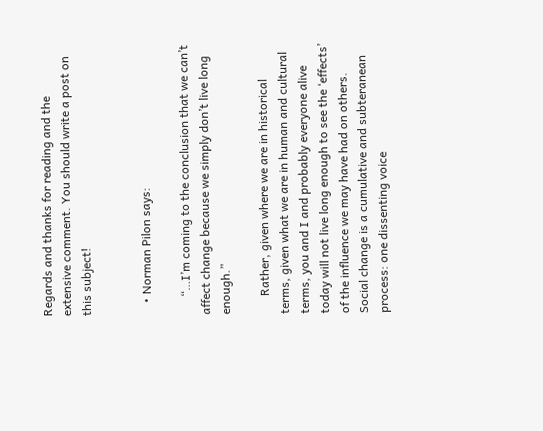Regards and thanks for reading and the extensive comment. You should write a post on this subject!


    • Norman Pilon says:

      “…I’m coming to the conclusion that we can’t affect change because we simply don’t live long enough.”

      Rather, given where we are in historical terms, given what we are in human and cultural terms, you and I and probably everyone alive today will not live long enough to see the ‘effects’ of the influence we may have had on others. Social change is a cumulative and subteranean process: one dissenting voice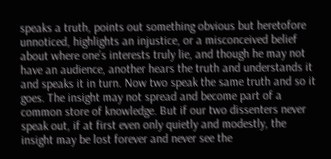speaks a truth, points out something obvious but heretofore unnoticed, highlights an injustice, or a misconceived belief about where one’s interests truly lie, and though he may not have an audience, another hears the truth and understands it and speaks it in turn. Now two speak the same truth and so it goes. The insight may not spread and become part of a common store of knowledge. But if our two dissenters never speak out, if at first even only quietly and modestly, the insight may be lost forever and never see the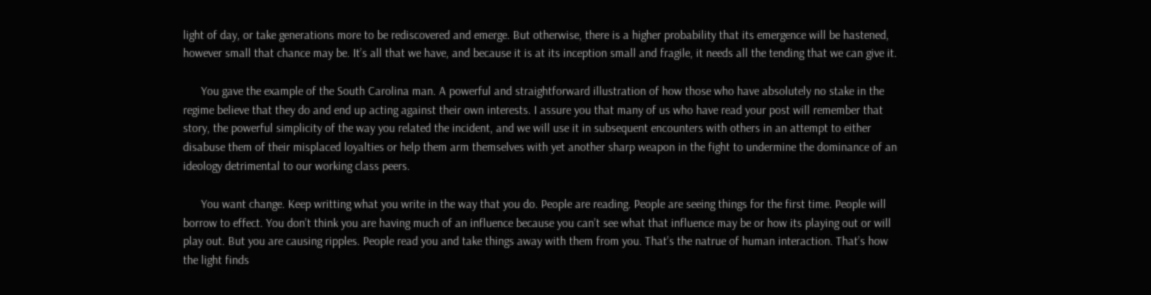light of day, or take generations more to be rediscovered and emerge. But otherwise, there is a higher probability that its emergence will be hastened, however small that chance may be. It’s all that we have, and because it is at its inception small and fragile, it needs all the tending that we can give it.

      You gave the example of the South Carolina man. A powerful and straightforward illustration of how those who have absolutely no stake in the regime believe that they do and end up acting against their own interests. I assure you that many of us who have read your post will remember that story, the powerful simplicity of the way you related the incident, and we will use it in subsequent encounters with others in an attempt to either disabuse them of their misplaced loyalties or help them arm themselves with yet another sharp weapon in the fight to undermine the dominance of an ideology detrimental to our working class peers.

      You want change. Keep writting what you write in the way that you do. People are reading. People are seeing things for the first time. People will borrow to effect. You don’t think you are having much of an influence because you can’t see what that influence may be or how its playing out or will play out. But you are causing ripples. People read you and take things away with them from you. That’s the natrue of human interaction. That’s how the light finds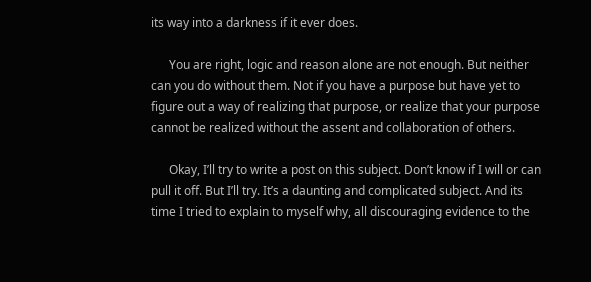its way into a darkness if it ever does.

      You are right, logic and reason alone are not enough. But neither can you do without them. Not if you have a purpose but have yet to figure out a way of realizing that purpose, or realize that your purpose cannot be realized without the assent and collaboration of others.

      Okay, I’ll try to write a post on this subject. Don’t know if I will or can pull it off. But I’ll try. It’s a daunting and complicated subject. And its time I tried to explain to myself why, all discouraging evidence to the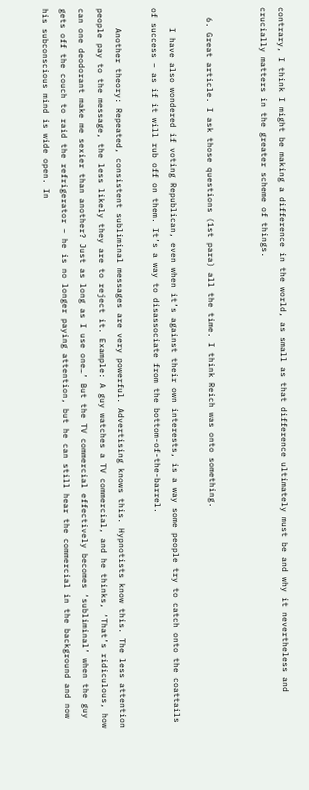contrary, I think I might be making a difference in the world, as small as that difference ultimately must be and why it nevertheless and crucially matters in the greater scheme of things.


  6. Great article. I ask those questions (1st para) all the time. I think Reich was onto something.

    I have also wondered if voting Republican, even when it’s against their own interests, is a way some people try to catch onto the coattails of success – as if it will rub off on them. It’s a way to disassociate from the bottom-of-the-barrel.

    Another theory: Repeated, consistent subliminal messages are very powerful. Advertising knows this. Hypnotists know this. The less attention people pay to the message, the less likely they are to reject it. Example: A guy watches a TV commercial, and he thinks, ‘That’s ridiculous, how can one deodorant make me sexier than another? Just as long as I use one…’ But the TV commercial effectively becomes ‘subliminal’ when the guy gets off the couch to raid the refrigerator – he is no longer paying attention, but he can still hear the commercial in the background and now his subconscious mind is wide open. In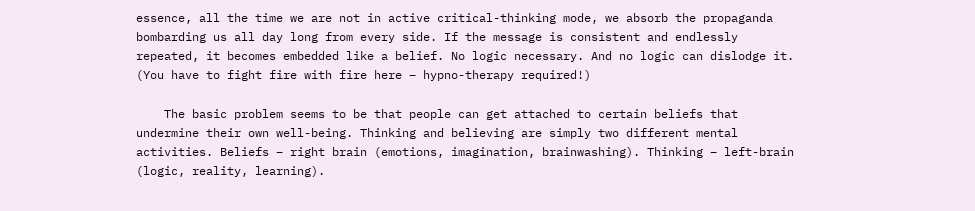essence, all the time we are not in active critical-thinking mode, we absorb the propaganda bombarding us all day long from every side. If the message is consistent and endlessly repeated, it becomes embedded like a belief. No logic necessary. And no logic can dislodge it. (You have to fight fire with fire here – hypno-therapy required!)

    The basic problem seems to be that people can get attached to certain beliefs that undermine their own well-being. Thinking and believing are simply two different mental activities. Beliefs – right brain (emotions, imagination, brainwashing). Thinking – left-brain (logic, reality, learning).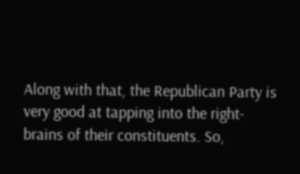Along with that, the Republican Party is very good at tapping into the right-brains of their constituents. So,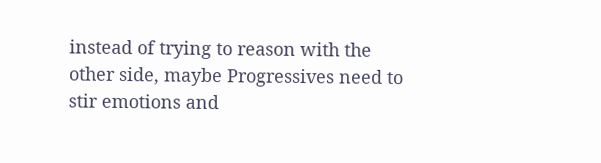instead of trying to reason with the other side, maybe Progressives need to stir emotions and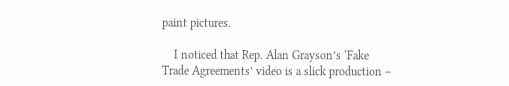paint pictures.

    I noticed that Rep. Alan Grayson’s ‘Fake Trade Agreements’ video is a slick production –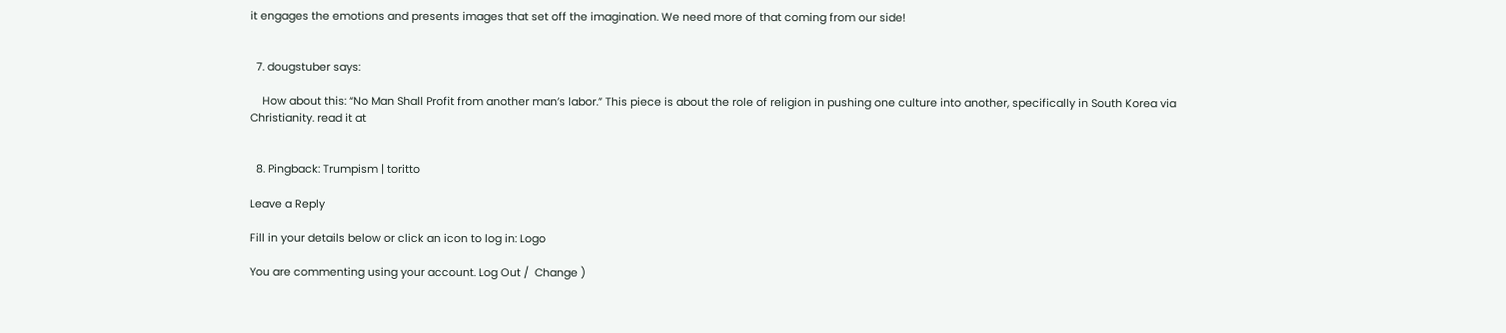it engages the emotions and presents images that set off the imagination. We need more of that coming from our side!


  7. dougstuber says:

    How about this: “No Man Shall Profit from another man’s labor.” This piece is about the role of religion in pushing one culture into another, specifically in South Korea via Christianity. read it at


  8. Pingback: Trumpism | toritto

Leave a Reply

Fill in your details below or click an icon to log in: Logo

You are commenting using your account. Log Out /  Change )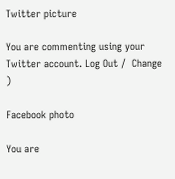Twitter picture

You are commenting using your Twitter account. Log Out /  Change )

Facebook photo

You are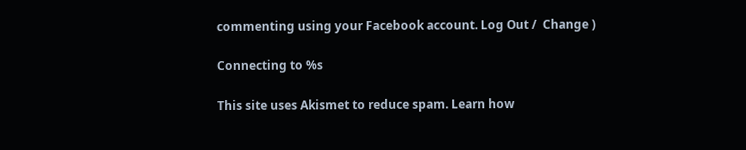commenting using your Facebook account. Log Out /  Change )

Connecting to %s

This site uses Akismet to reduce spam. Learn how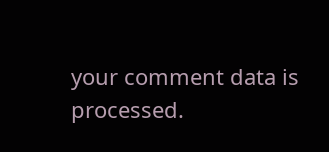your comment data is processed.